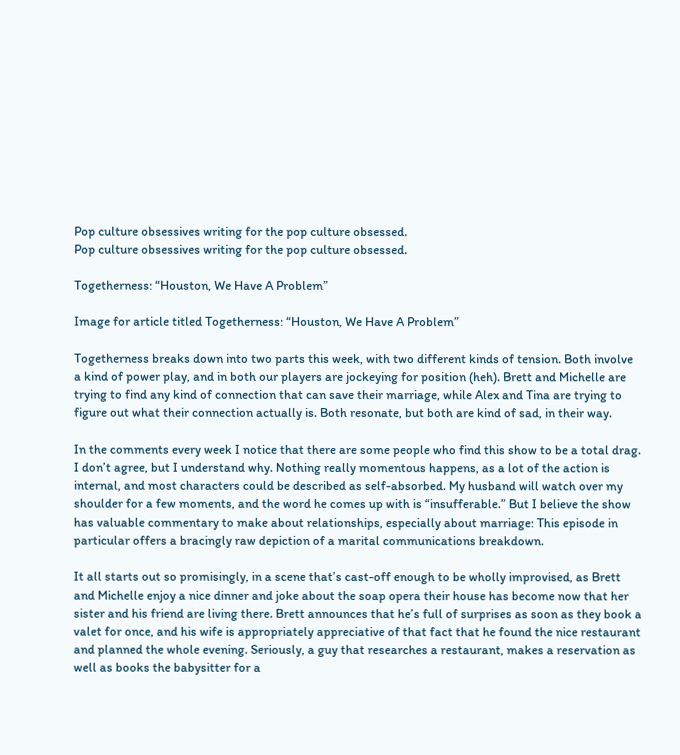Pop culture obsessives writing for the pop culture obsessed.
Pop culture obsessives writing for the pop culture obsessed.

Togetherness: “Houston, We Have A Problem”

Image for article titled Togetherness: “Houston, We Have A Problem”

Togetherness breaks down into two parts this week, with two different kinds of tension. Both involve a kind of power play, and in both our players are jockeying for position (heh). Brett and Michelle are trying to find any kind of connection that can save their marriage, while Alex and Tina are trying to figure out what their connection actually is. Both resonate, but both are kind of sad, in their way.

In the comments every week I notice that there are some people who find this show to be a total drag. I don’t agree, but I understand why. Nothing really momentous happens, as a lot of the action is internal, and most characters could be described as self-absorbed. My husband will watch over my shoulder for a few moments, and the word he comes up with is “insufferable.” But I believe the show has valuable commentary to make about relationships, especially about marriage: This episode in particular offers a bracingly raw depiction of a marital communications breakdown.

It all starts out so promisingly, in a scene that’s cast-off enough to be wholly improvised, as Brett and Michelle enjoy a nice dinner and joke about the soap opera their house has become now that her sister and his friend are living there. Brett announces that he’s full of surprises as soon as they book a valet for once, and his wife is appropriately appreciative of that fact that he found the nice restaurant and planned the whole evening. Seriously, a guy that researches a restaurant, makes a reservation as well as books the babysitter for a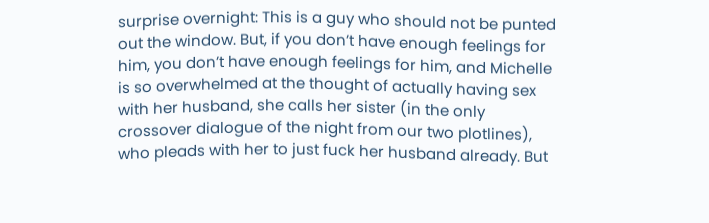surprise overnight: This is a guy who should not be punted out the window. But, if you don’t have enough feelings for him, you don’t have enough feelings for him, and Michelle is so overwhelmed at the thought of actually having sex with her husband, she calls her sister (in the only crossover dialogue of the night from our two plotlines), who pleads with her to just fuck her husband already. But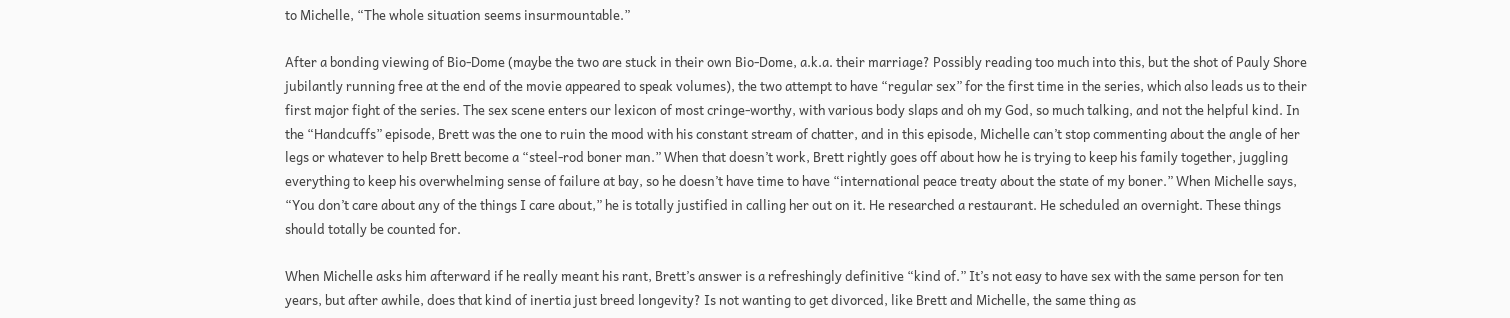to Michelle, “The whole situation seems insurmountable.”

After a bonding viewing of Bio-Dome (maybe the two are stuck in their own Bio-Dome, a.k.a. their marriage? Possibly reading too much into this, but the shot of Pauly Shore jubilantly running free at the end of the movie appeared to speak volumes), the two attempt to have “regular sex” for the first time in the series, which also leads us to their first major fight of the series. The sex scene enters our lexicon of most cringe-worthy, with various body slaps and oh my God, so much talking, and not the helpful kind. In the “Handcuffs” episode, Brett was the one to ruin the mood with his constant stream of chatter, and in this episode, Michelle can’t stop commenting about the angle of her legs or whatever to help Brett become a “steel-rod boner man.” When that doesn’t work, Brett rightly goes off about how he is trying to keep his family together, juggling everything to keep his overwhelming sense of failure at bay, so he doesn’t have time to have “international peace treaty about the state of my boner.” When Michelle says, “You don’t care about any of the things I care about,” he is totally justified in calling her out on it. He researched a restaurant. He scheduled an overnight. These things should totally be counted for.

When Michelle asks him afterward if he really meant his rant, Brett’s answer is a refreshingly definitive “kind of.” It’s not easy to have sex with the same person for ten years, but after awhile, does that kind of inertia just breed longevity? Is not wanting to get divorced, like Brett and Michelle, the same thing as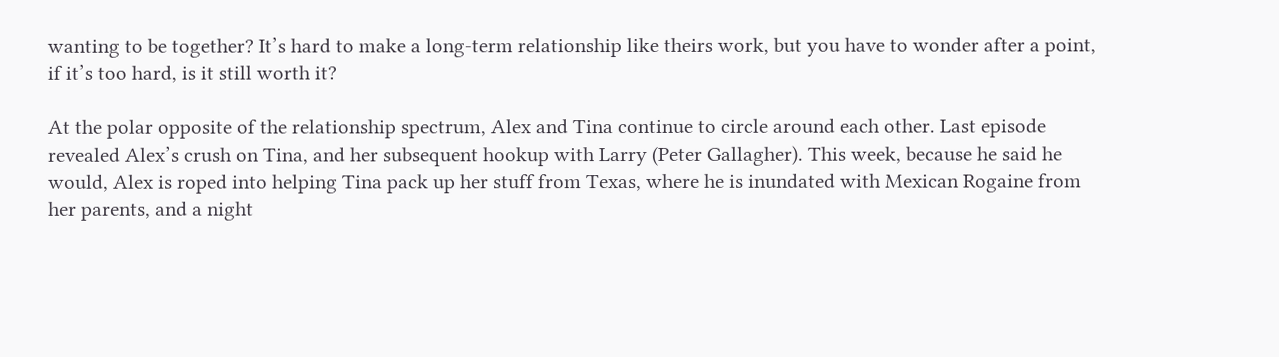wanting to be together? It’s hard to make a long-term relationship like theirs work, but you have to wonder after a point, if it’s too hard, is it still worth it?

At the polar opposite of the relationship spectrum, Alex and Tina continue to circle around each other. Last episode revealed Alex’s crush on Tina, and her subsequent hookup with Larry (Peter Gallagher). This week, because he said he would, Alex is roped into helping Tina pack up her stuff from Texas, where he is inundated with Mexican Rogaine from her parents, and a night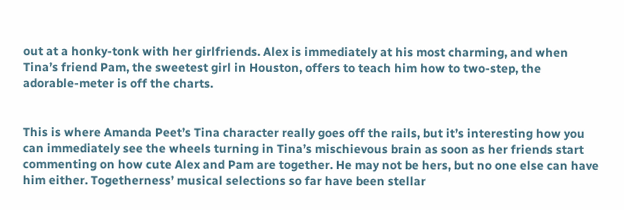out at a honky-tonk with her girlfriends. Alex is immediately at his most charming, and when Tina’s friend Pam, the sweetest girl in Houston, offers to teach him how to two-step, the adorable-meter is off the charts.


This is where Amanda Peet’s Tina character really goes off the rails, but it’s interesting how you can immediately see the wheels turning in Tina’s mischievous brain as soon as her friends start commenting on how cute Alex and Pam are together. He may not be hers, but no one else can have him either. Togetherness’ musical selections so far have been stellar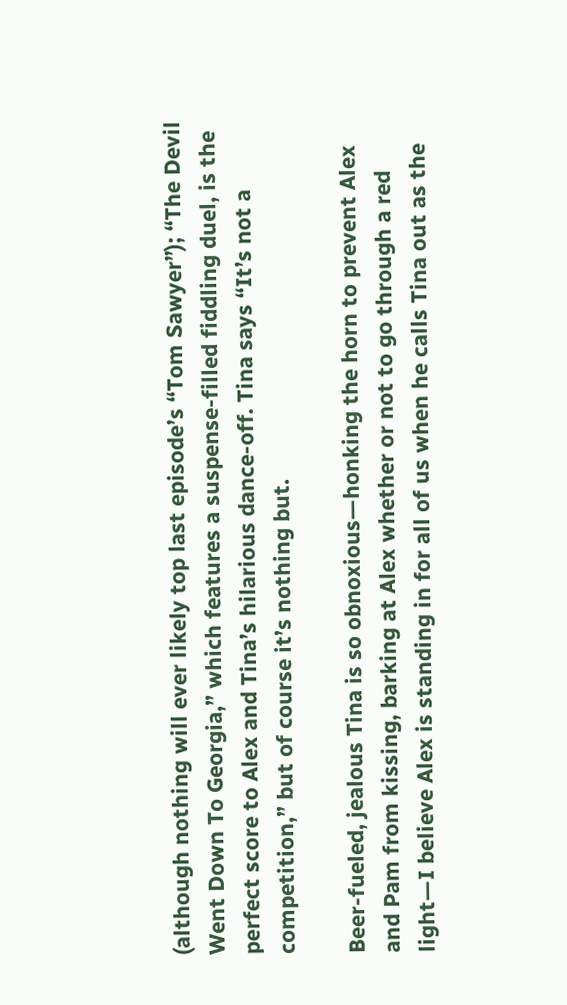(although nothing will ever likely top last episode’s “Tom Sawyer”); “The Devil Went Down To Georgia,” which features a suspense-filled fiddling duel, is the perfect score to Alex and Tina’s hilarious dance-off. Tina says “It’s not a competition,” but of course it’s nothing but.

Beer-fueled, jealous Tina is so obnoxious—honking the horn to prevent Alex and Pam from kissing, barking at Alex whether or not to go through a red light—I believe Alex is standing in for all of us when he calls Tina out as the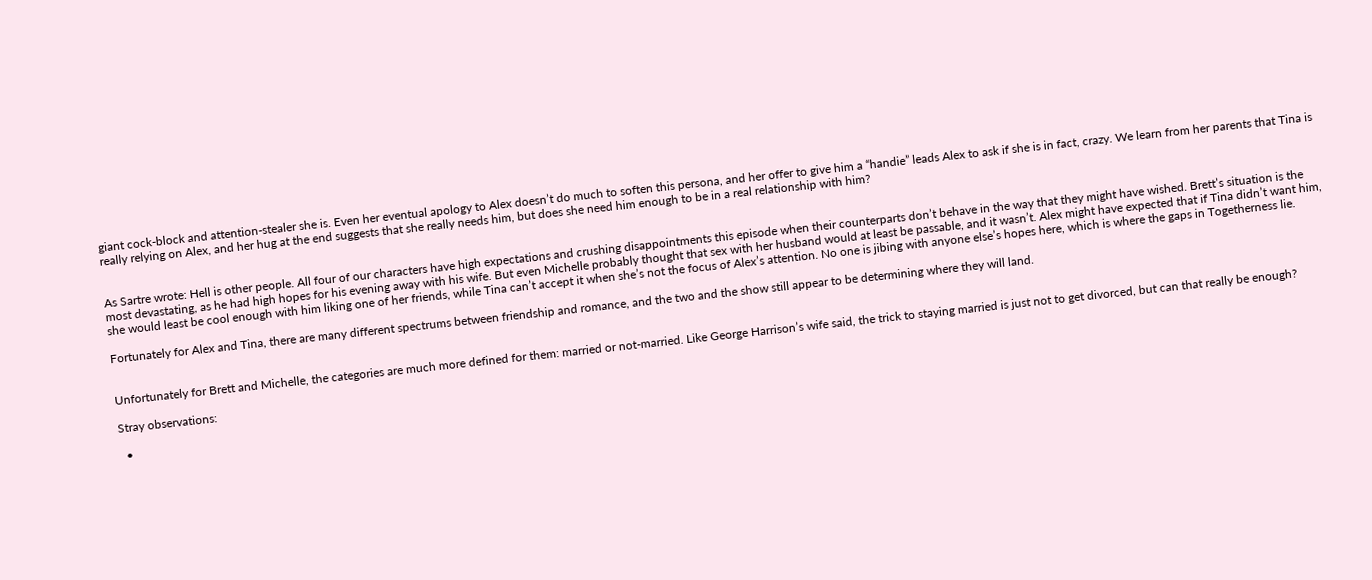giant cock-block and attention-stealer she is. Even her eventual apology to Alex doesn’t do much to soften this persona, and her offer to give him a “handie” leads Alex to ask if she is in fact, crazy. We learn from her parents that Tina is really relying on Alex, and her hug at the end suggests that she really needs him, but does she need him enough to be in a real relationship with him?


As Sartre wrote: Hell is other people. All four of our characters have high expectations and crushing disappointments this episode when their counterparts don’t behave in the way that they might have wished. Brett’s situation is the most devastating, as he had high hopes for his evening away with his wife. But even Michelle probably thought that sex with her husband would at least be passable, and it wasn’t. Alex might have expected that if Tina didn’t want him, she would least be cool enough with him liking one of her friends, while Tina can’t accept it when she’s not the focus of Alex’s attention. No one is jibing with anyone else’s hopes here, which is where the gaps in Togetherness lie.

Fortunately for Alex and Tina, there are many different spectrums between friendship and romance, and the two and the show still appear to be determining where they will land.


Unfortunately for Brett and Michelle, the categories are much more defined for them: married or not-married. Like George Harrison’s wife said, the trick to staying married is just not to get divorced, but can that really be enough?

Stray observations:

  •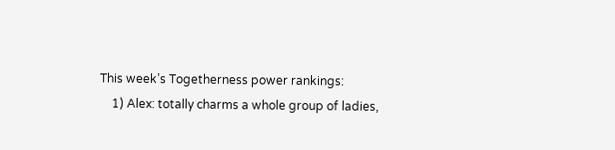This week’s Togetherness power rankings:
    1) Alex: totally charms a whole group of ladies,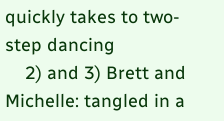quickly takes to two-step dancing
    2) and 3) Brett and Michelle: tangled in a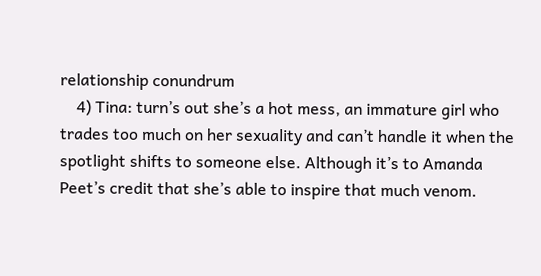relationship conundrum
    4) Tina: turn’s out she’s a hot mess, an immature girl who trades too much on her sexuality and can’t handle it when the spotlight shifts to someone else. Although it’s to Amanda Peet’s credit that she’s able to inspire that much venom.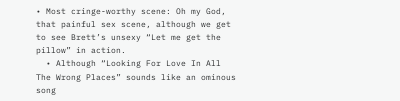• Most cringe-worthy scene: Oh my God, that painful sex scene, although we get to see Brett’s unsexy “Let me get the pillow” in action.
  • Although “Looking For Love In All The Wrong Places” sounds like an ominous song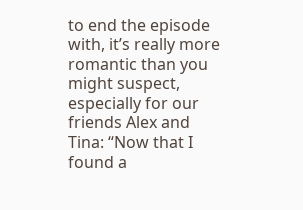to end the episode with, it’s really more romantic than you might suspect, especially for our friends Alex and Tina: “Now that I found a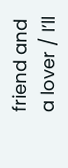friend and a lover / I’ll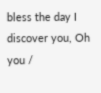bless the day I discover you, Oh you /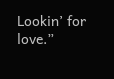Lookin’ for love.”